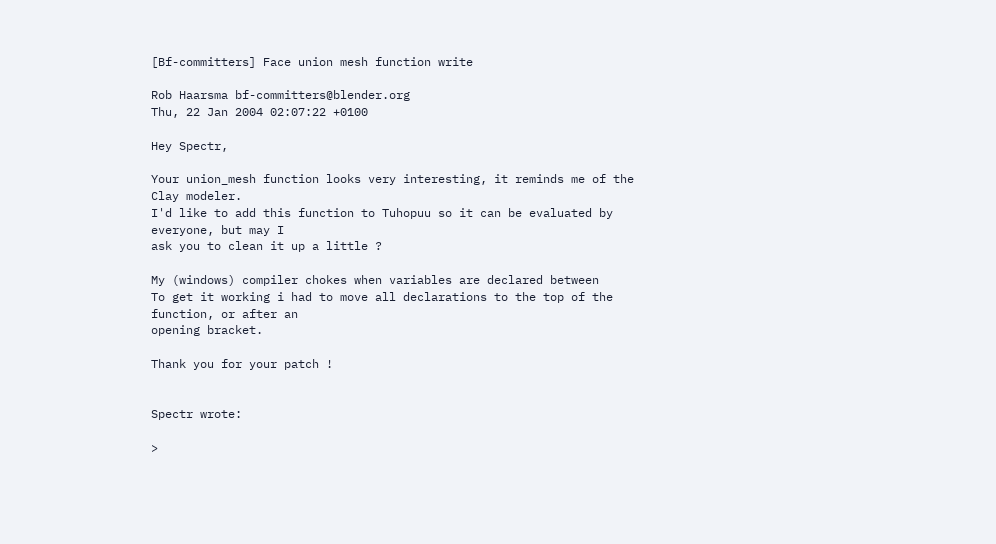[Bf-committers] Face union mesh function write

Rob Haarsma bf-committers@blender.org
Thu, 22 Jan 2004 02:07:22 +0100

Hey Spectr,

Your union_mesh function looks very interesting, it reminds me of the
Clay modeler.
I'd like to add this function to Tuhopuu so it can be evaluated by
everyone, but may I
ask you to clean it up a little ?

My (windows) compiler chokes when variables are declared between
To get it working i had to move all declarations to the top of the
function, or after an
opening bracket.

Thank you for your patch !


Spectr wrote:

>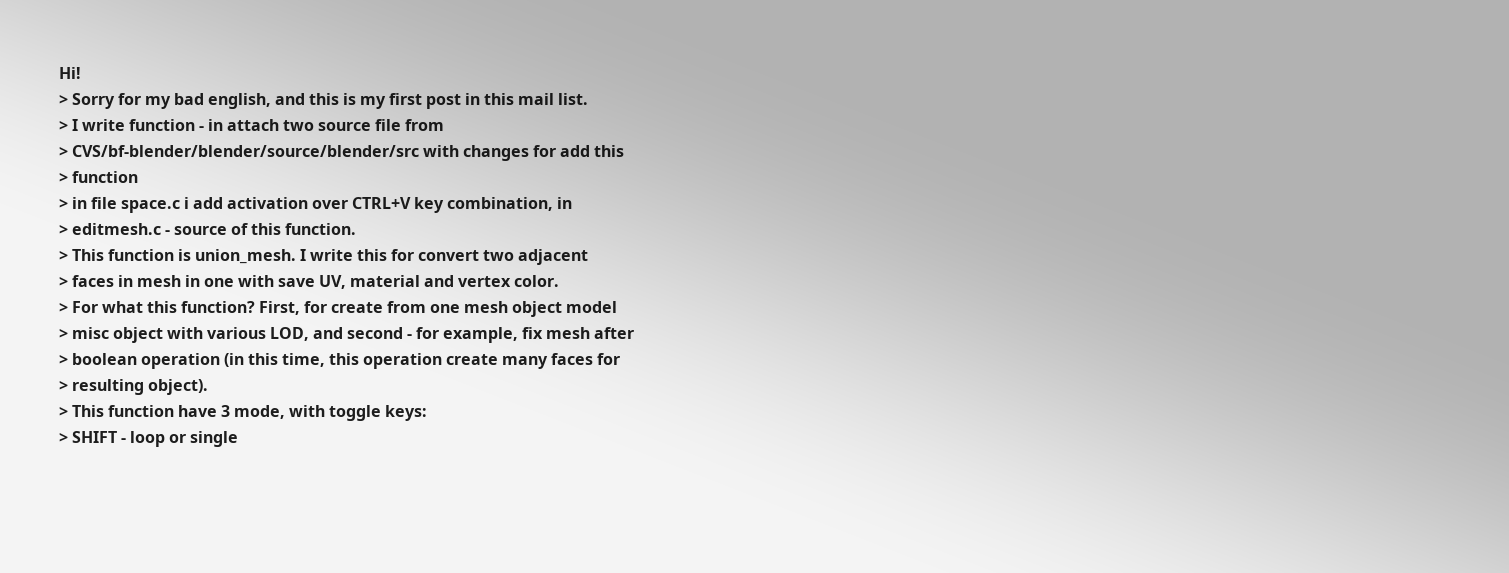Hi!
> Sorry for my bad english, and this is my first post in this mail list.
> I write function - in attach two source file from
> CVS/bf-blender/blender/source/blender/src with changes for add this
> function
> in file space.c i add activation over CTRL+V key combination, in
> editmesh.c - source of this function.
> This function is union_mesh. I write this for convert two adjacent
> faces in mesh in one with save UV, material and vertex color.
> For what this function? First, for create from one mesh object model
> misc object with various LOD, and second - for example, fix mesh after
> boolean operation (in this time, this operation create many faces for
> resulting object).
> This function have 3 mode, with toggle keys:
> SHIFT - loop or single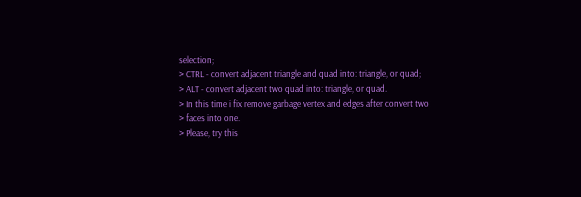selection;
> CTRL - convert adjacent triangle and quad into: triangle, or quad;
> ALT - convert adjacent two quad into: triangle, or quad.
> In this time i fix remove garbage vertex and edges after convert two
> faces into one.
> Please, try this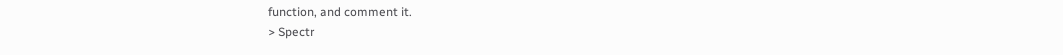function, and comment it.
> Spectr